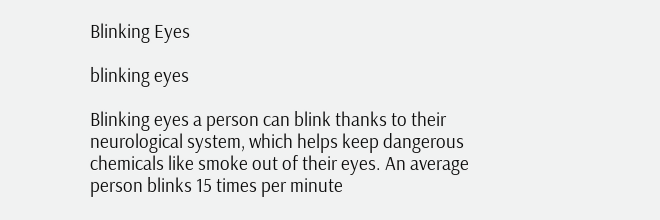Blinking Eyes

blinking eyes

Blinking eyes a person can blink thanks to their neurological system, which helps keep dangerous chemicals like smoke out of their eyes. An average person blinks 15 times per minute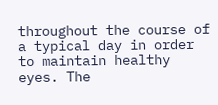throughout the course of a typical day in order to maintain healthy eyes. The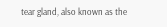tear gland, also known as the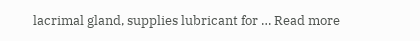lacrimal gland, supplies lubricant for … Read more